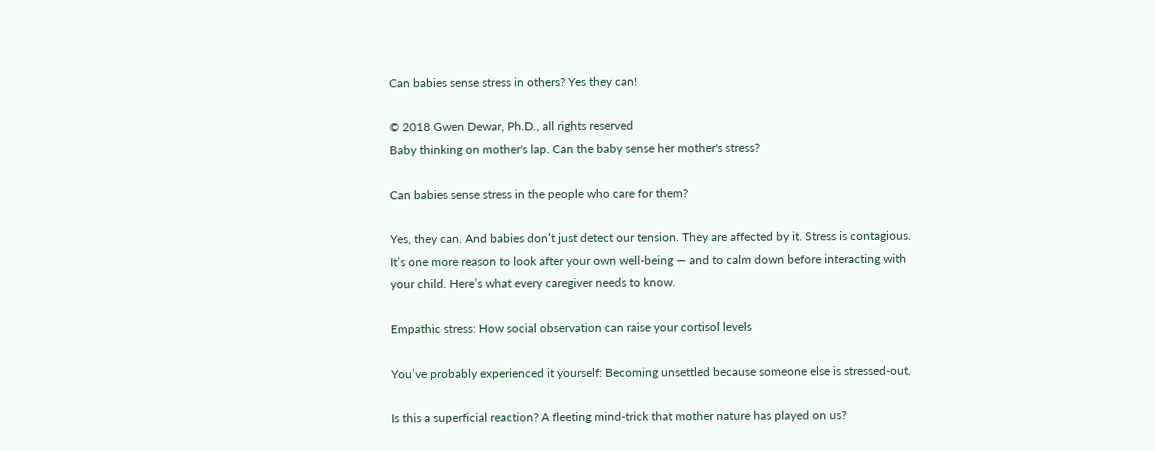Can babies sense stress in others? Yes they can!

© 2018 Gwen Dewar, Ph.D., all rights reserved
Baby thinking on mother's lap. Can the baby sense her mother's stress?

Can babies sense stress in the people who care for them?

Yes, they can. And babies don’t just detect our tension. They are affected by it. Stress is contagious. It’s one more reason to look after your own well-being — and to calm down before interacting with your child. Here’s what every caregiver needs to know.

Empathic stress: How social observation can raise your cortisol levels

You’ve probably experienced it yourself: Becoming unsettled because someone else is stressed-out.

Is this a superficial reaction? A fleeting mind-trick that mother nature has played on us?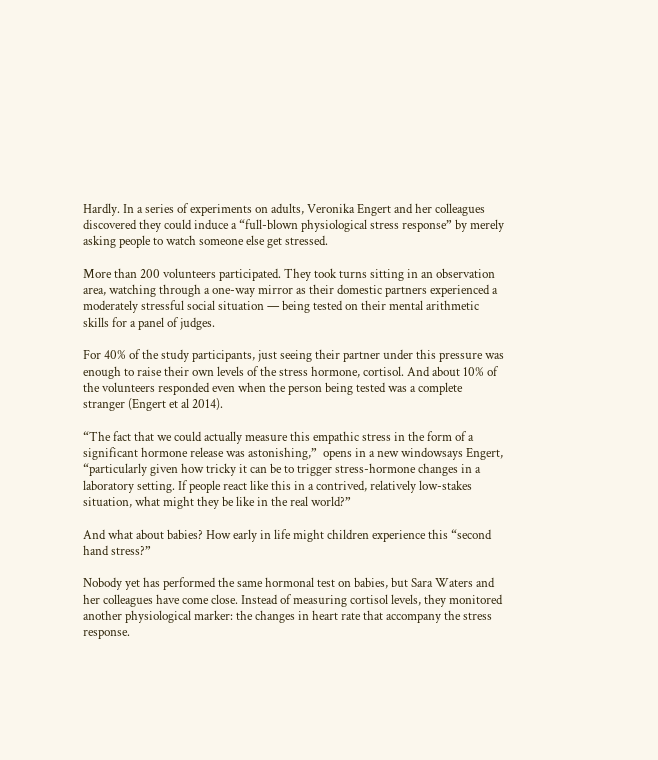Hardly. In a series of experiments on adults, Veronika Engert and her colleagues discovered they could induce a “full-blown physiological stress response” by merely asking people to watch someone else get stressed.

More than 200 volunteers participated. They took turns sitting in an observation area, watching through a one-way mirror as their domestic partners experienced a moderately stressful social situation — being tested on their mental arithmetic skills for a panel of judges.

For 40% of the study participants, just seeing their partner under this pressure was enough to raise their own levels of the stress hormone, cortisol. And about 10% of the volunteers responded even when the person being tested was a complete stranger (Engert et al 2014).

“The fact that we could actually measure this empathic stress in the form of a significant hormone release was astonishing,”  opens in a new windowsays Engert, “particularly given how tricky it can be to trigger stress-hormone changes in a laboratory setting. If people react like this in a contrived, relatively low-stakes situation, what might they be like in the real world?”

And what about babies? How early in life might children experience this “second hand stress?”

Nobody yet has performed the same hormonal test on babies, but Sara Waters and her colleagues have come close. Instead of measuring cortisol levels, they monitored another physiological marker: the changes in heart rate that accompany the stress response.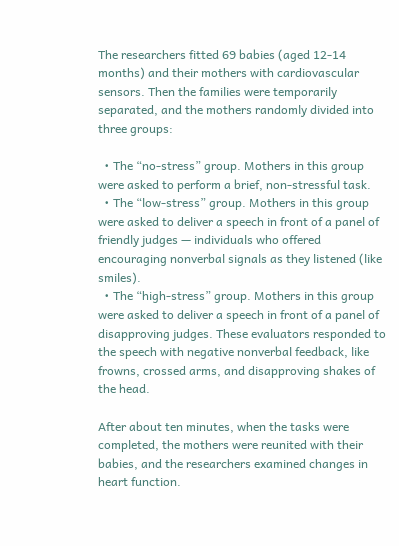The researchers fitted 69 babies (aged 12-14 months) and their mothers with cardiovascular sensors. Then the families were temporarily separated, and the mothers randomly divided into three groups:

  • The “no-stress” group. Mothers in this group were asked to perform a brief, non-stressful task.
  • The “low-stress” group. Mothers in this group were asked to deliver a speech in front of a panel of friendly judges — individuals who offered encouraging nonverbal signals as they listened (like smiles).
  • The “high-stress” group. Mothers in this group were asked to deliver a speech in front of a panel of disapproving judges. These evaluators responded to the speech with negative nonverbal feedback, like frowns, crossed arms, and disapproving shakes of the head.

After about ten minutes, when the tasks were completed, the mothers were reunited with their babies, and the researchers examined changes in heart function.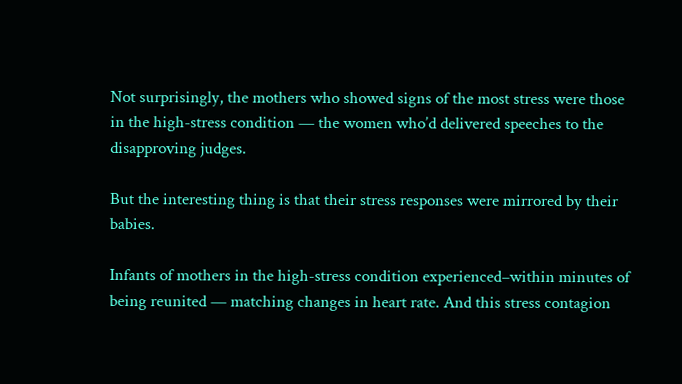Not surprisingly, the mothers who showed signs of the most stress were those in the high-stress condition — the women who’d delivered speeches to the disapproving judges.

But the interesting thing is that their stress responses were mirrored by their babies.

Infants of mothers in the high-stress condition experienced–within minutes of being reunited — matching changes in heart rate. And this stress contagion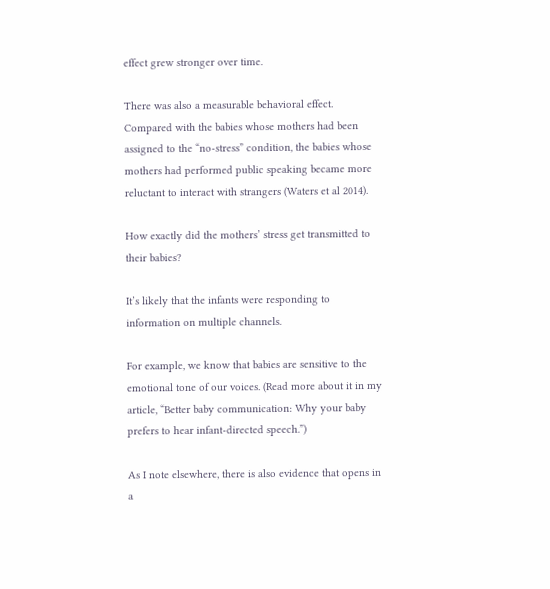effect grew stronger over time.

There was also a measurable behavioral effect. Compared with the babies whose mothers had been assigned to the “no-stress” condition, the babies whose mothers had performed public speaking became more reluctant to interact with strangers (Waters et al 2014).

How exactly did the mothers’ stress get transmitted to their babies?

It’s likely that the infants were responding to information on multiple channels.

For example, we know that babies are sensitive to the emotional tone of our voices. (Read more about it in my article, “Better baby communication: Why your baby prefers to hear infant-directed speech.”)

As I note elsewhere, there is also evidence that opens in a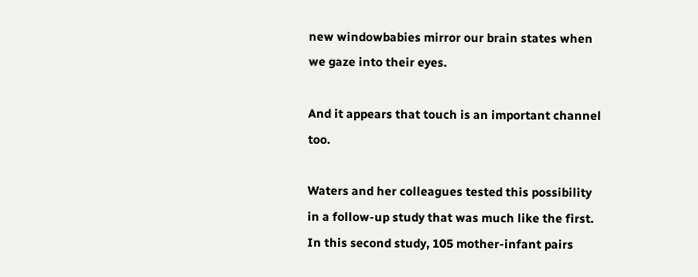new windowbabies mirror our brain states when we gaze into their eyes.

And it appears that touch is an important channel too.

Waters and her colleagues tested this possibility in a follow-up study that was much like the first. In this second study, 105 mother-infant pairs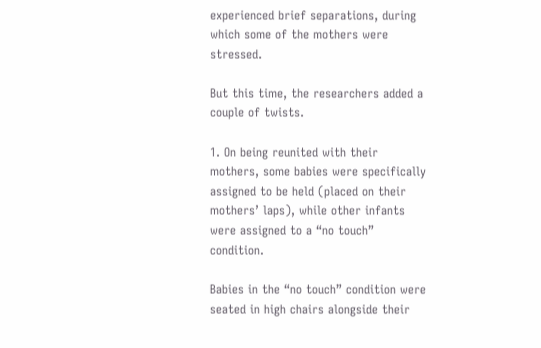experienced brief separations, during which some of the mothers were stressed.

But this time, the researchers added a couple of twists.

1. On being reunited with their mothers, some babies were specifically assigned to be held (placed on their mothers’ laps), while other infants were assigned to a “no touch” condition.

Babies in the “no touch” condition were seated in high chairs alongside their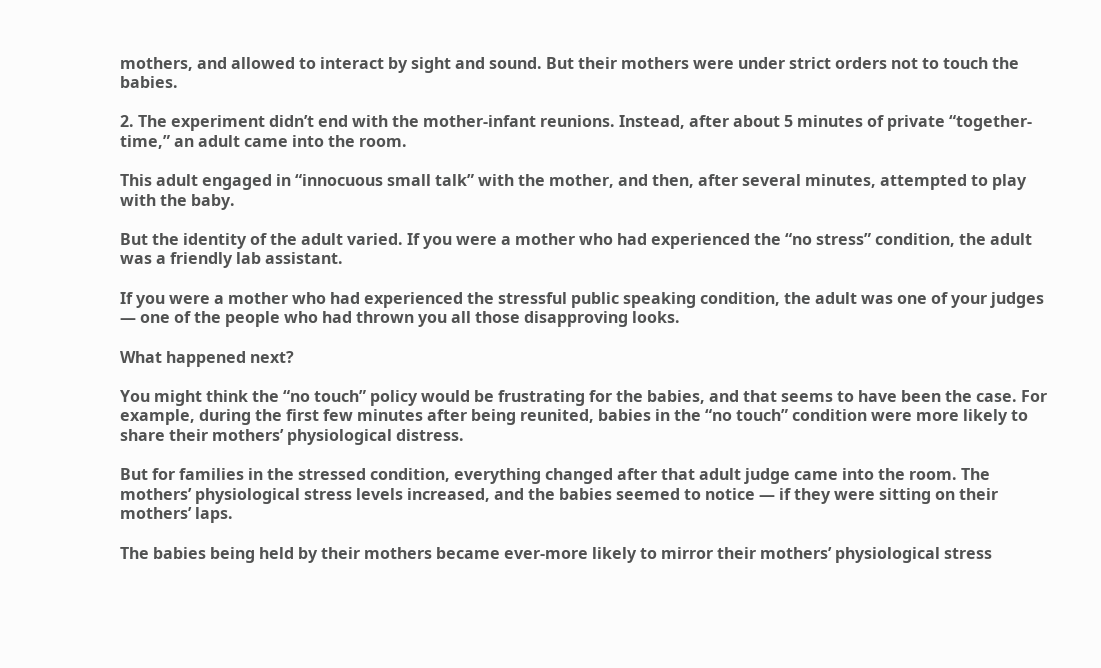mothers, and allowed to interact by sight and sound. But their mothers were under strict orders not to touch the babies.

2. The experiment didn’t end with the mother-infant reunions. Instead, after about 5 minutes of private “together-time,” an adult came into the room.

This adult engaged in “innocuous small talk” with the mother, and then, after several minutes, attempted to play with the baby.

But the identity of the adult varied. If you were a mother who had experienced the “no stress” condition, the adult was a friendly lab assistant.

If you were a mother who had experienced the stressful public speaking condition, the adult was one of your judges — one of the people who had thrown you all those disapproving looks.

What happened next?

You might think the “no touch” policy would be frustrating for the babies, and that seems to have been the case. For example, during the first few minutes after being reunited, babies in the “no touch” condition were more likely to share their mothers’ physiological distress.

But for families in the stressed condition, everything changed after that adult judge came into the room. The mothers’ physiological stress levels increased, and the babies seemed to notice — if they were sitting on their mothers’ laps.

The babies being held by their mothers became ever-more likely to mirror their mothers’ physiological stress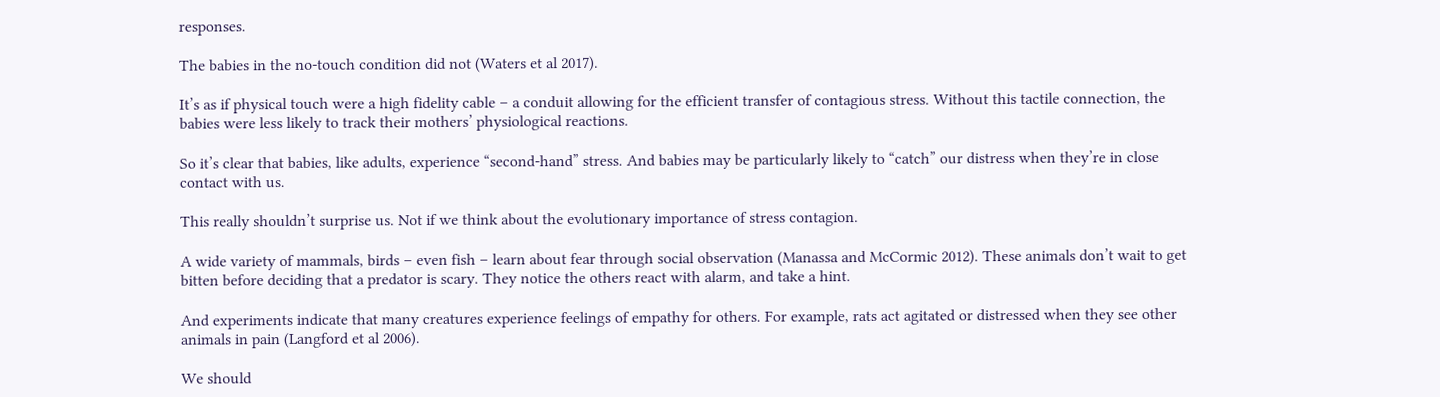responses.

The babies in the no-touch condition did not (Waters et al 2017).

It’s as if physical touch were a high fidelity cable – a conduit allowing for the efficient transfer of contagious stress. Without this tactile connection, the babies were less likely to track their mothers’ physiological reactions.

So it’s clear that babies, like adults, experience “second-hand” stress. And babies may be particularly likely to “catch” our distress when they’re in close contact with us.

This really shouldn’t surprise us. Not if we think about the evolutionary importance of stress contagion.

A wide variety of mammals, birds – even fish – learn about fear through social observation (Manassa and McCormic 2012). These animals don’t wait to get bitten before deciding that a predator is scary. They notice the others react with alarm, and take a hint.

And experiments indicate that many creatures experience feelings of empathy for others. For example, rats act agitated or distressed when they see other animals in pain (Langford et al 2006).

We should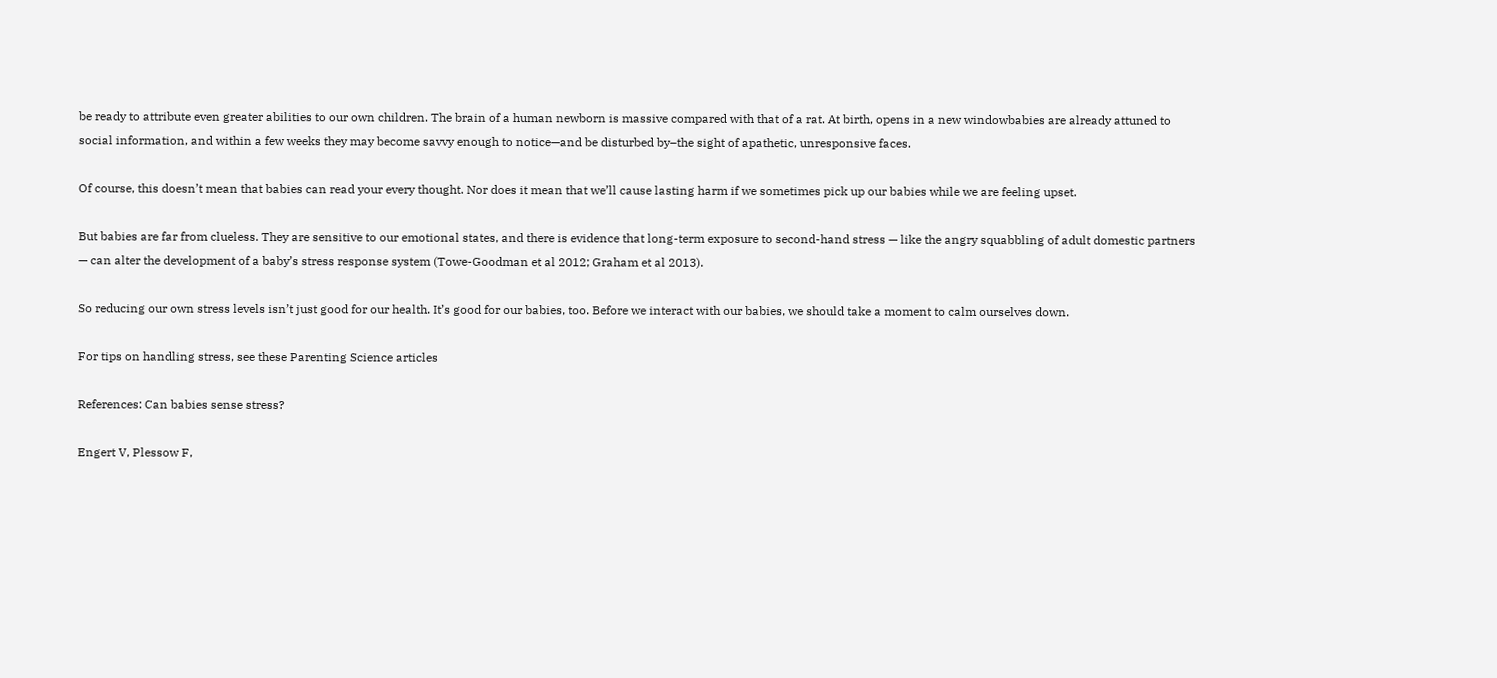be ready to attribute even greater abilities to our own children. The brain of a human newborn is massive compared with that of a rat. At birth, opens in a new windowbabies are already attuned to social information, and within a few weeks they may become savvy enough to notice—and be disturbed by–the sight of apathetic, unresponsive faces.

Of course, this doesn’t mean that babies can read your every thought. Nor does it mean that we’ll cause lasting harm if we sometimes pick up our babies while we are feeling upset.

But babies are far from clueless. They are sensitive to our emotional states, and there is evidence that long-term exposure to second-hand stress — like the angry squabbling of adult domestic partners — can alter the development of a baby’s stress response system (Towe-Goodman et al 2012; Graham et al 2013).

So reducing our own stress levels isn’t just good for our health. It’s good for our babies, too. Before we interact with our babies, we should take a moment to calm ourselves down.

For tips on handling stress, see these Parenting Science articles

References: Can babies sense stress?

Engert V, Plessow F,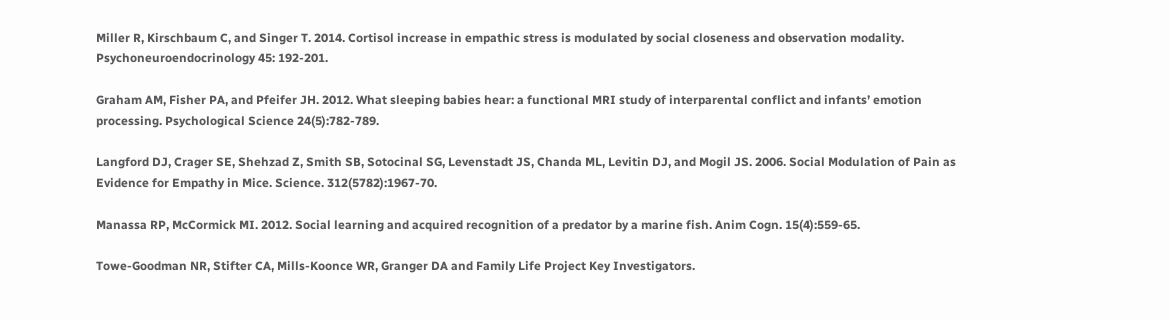Miller R, Kirschbaum C, and Singer T. 2014. Cortisol increase in empathic stress is modulated by social closeness and observation modality. Psychoneuroendocrinology 45: 192-201.

Graham AM, Fisher PA, and Pfeifer JH. 2012. What sleeping babies hear: a functional MRI study of interparental conflict and infants’ emotion processing. Psychological Science 24(5):782-789.

Langford DJ, Crager SE, Shehzad Z, Smith SB, Sotocinal SG, Levenstadt JS, Chanda ML, Levitin DJ, and Mogil JS. 2006. Social Modulation of Pain as Evidence for Empathy in Mice. Science. 312(5782):1967-70.

Manassa RP, McCormick MI. 2012. Social learning and acquired recognition of a predator by a marine fish. Anim Cogn. 15(4):559-65.

Towe-Goodman NR, Stifter CA, Mills-Koonce WR, Granger DA and Family Life Project Key Investigators.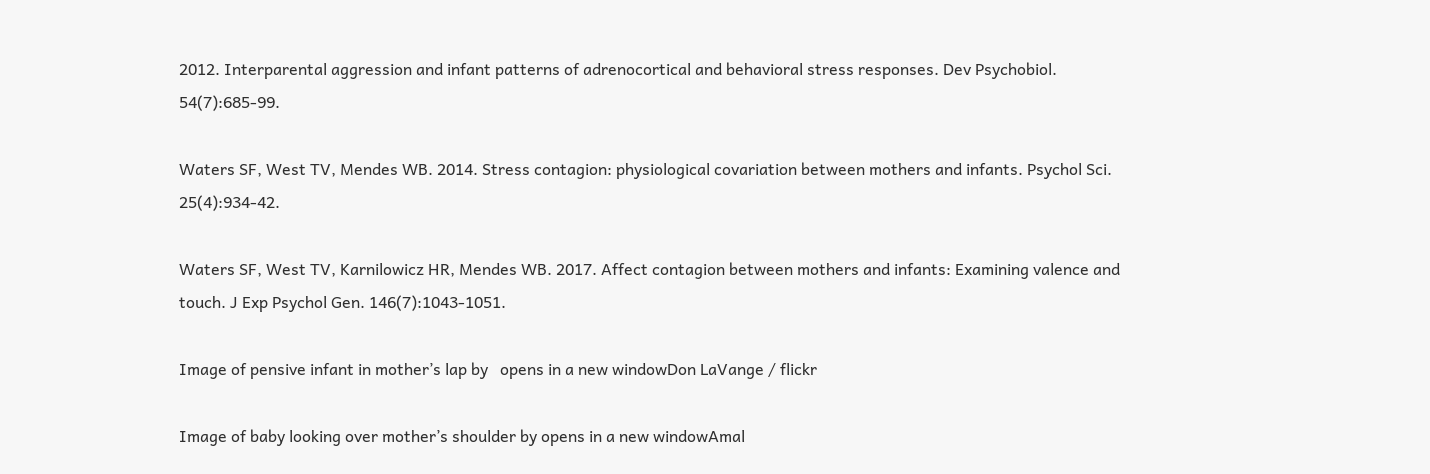2012. Interparental aggression and infant patterns of adrenocortical and behavioral stress responses. Dev Psychobiol. 54(7):685-99.

Waters SF, West TV, Mendes WB. 2014. Stress contagion: physiological covariation between mothers and infants. Psychol Sci. 25(4):934-42.

Waters SF, West TV, Karnilowicz HR, Mendes WB. 2017. Affect contagion between mothers and infants: Examining valence and touch. J Exp Psychol Gen. 146(7):1043-1051.

Image of pensive infant in mother’s lap by   opens in a new windowDon LaVange / flickr

Image of baby looking over mother’s shoulder by opens in a new windowAmal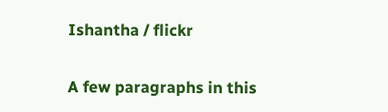Ishantha / flickr

A few paragraphs in this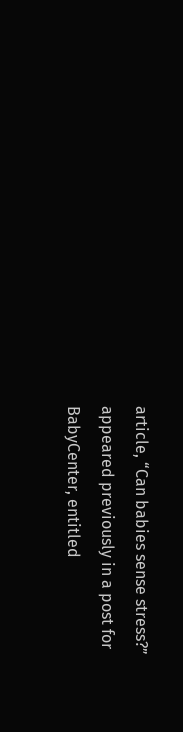article, “Can babies sense stress?” appeared previously in a post for BabyCenter, entitled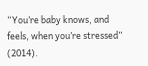“You’re baby knows, and feels, when you’re stressed” (2014).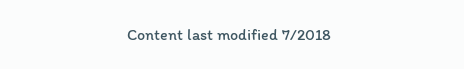Content last modified 7/2018